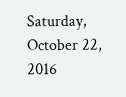Saturday, October 22, 2016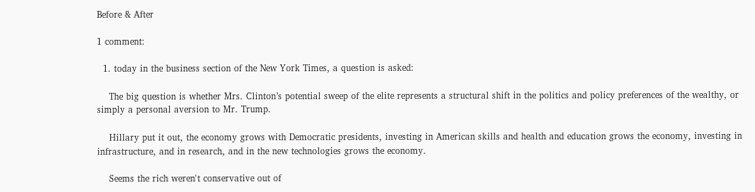Before & After

1 comment:

  1. today in the business section of the New York Times, a question is asked:

    The big question is whether Mrs. Clinton’s potential sweep of the elite represents a structural shift in the politics and policy preferences of the wealthy, or simply a personal aversion to Mr. Trump.

    Hillary put it out, the economy grows with Democratic presidents, investing in American skills and health and education grows the economy, investing in infrastructure, and in research, and in the new technologies grows the economy.

    Seems the rich weren't conservative out of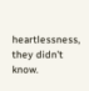heartlessness, they didn't know.